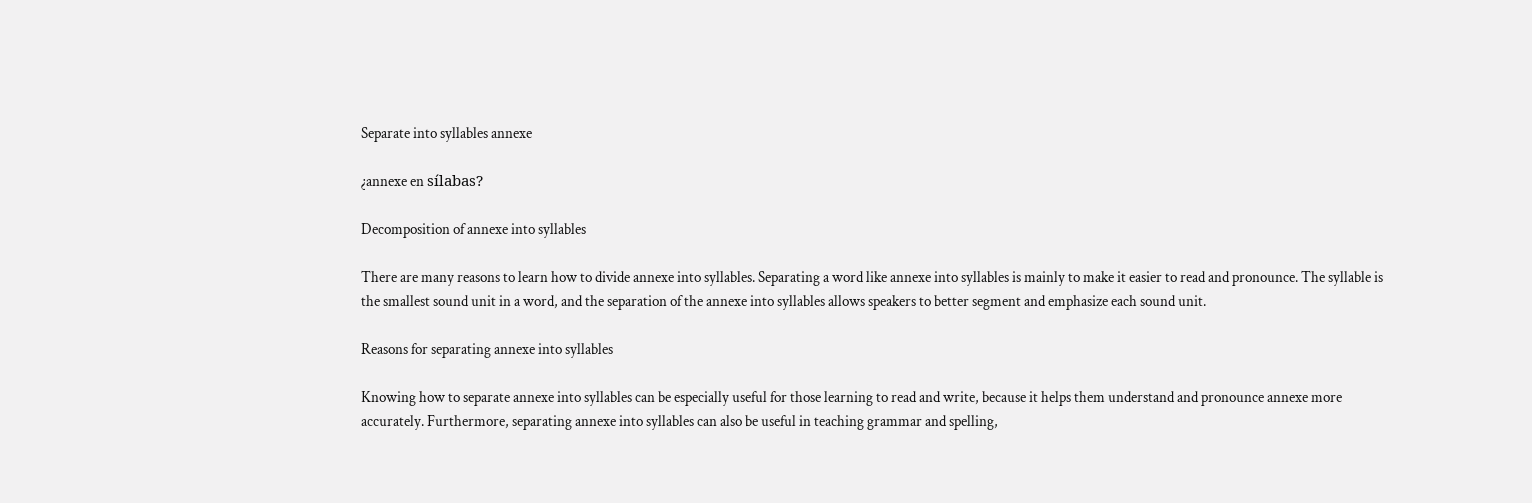Separate into syllables annexe

¿annexe en sílabas?

Decomposition of annexe into syllables

There are many reasons to learn how to divide annexe into syllables. Separating a word like annexe into syllables is mainly to make it easier to read and pronounce. The syllable is the smallest sound unit in a word, and the separation of the annexe into syllables allows speakers to better segment and emphasize each sound unit.

Reasons for separating annexe into syllables

Knowing how to separate annexe into syllables can be especially useful for those learning to read and write, because it helps them understand and pronounce annexe more accurately. Furthermore, separating annexe into syllables can also be useful in teaching grammar and spelling,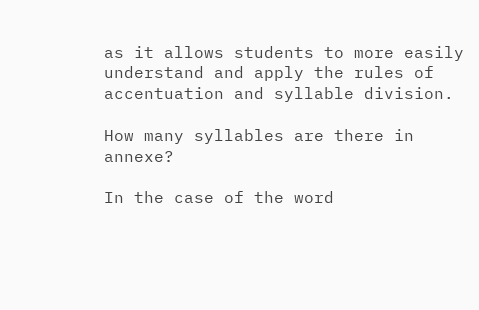as it allows students to more easily understand and apply the rules of accentuation and syllable division.

How many syllables are there in annexe?

In the case of the word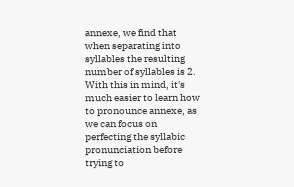annexe, we find that when separating into syllables the resulting number of syllables is 2. With this in mind, it's much easier to learn how to pronounce annexe, as we can focus on perfecting the syllabic pronunciation before trying to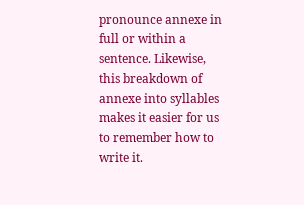pronounce annexe in full or within a sentence. Likewise, this breakdown of annexe into syllables makes it easier for us to remember how to write it.